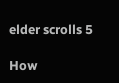elder scrolls 5

How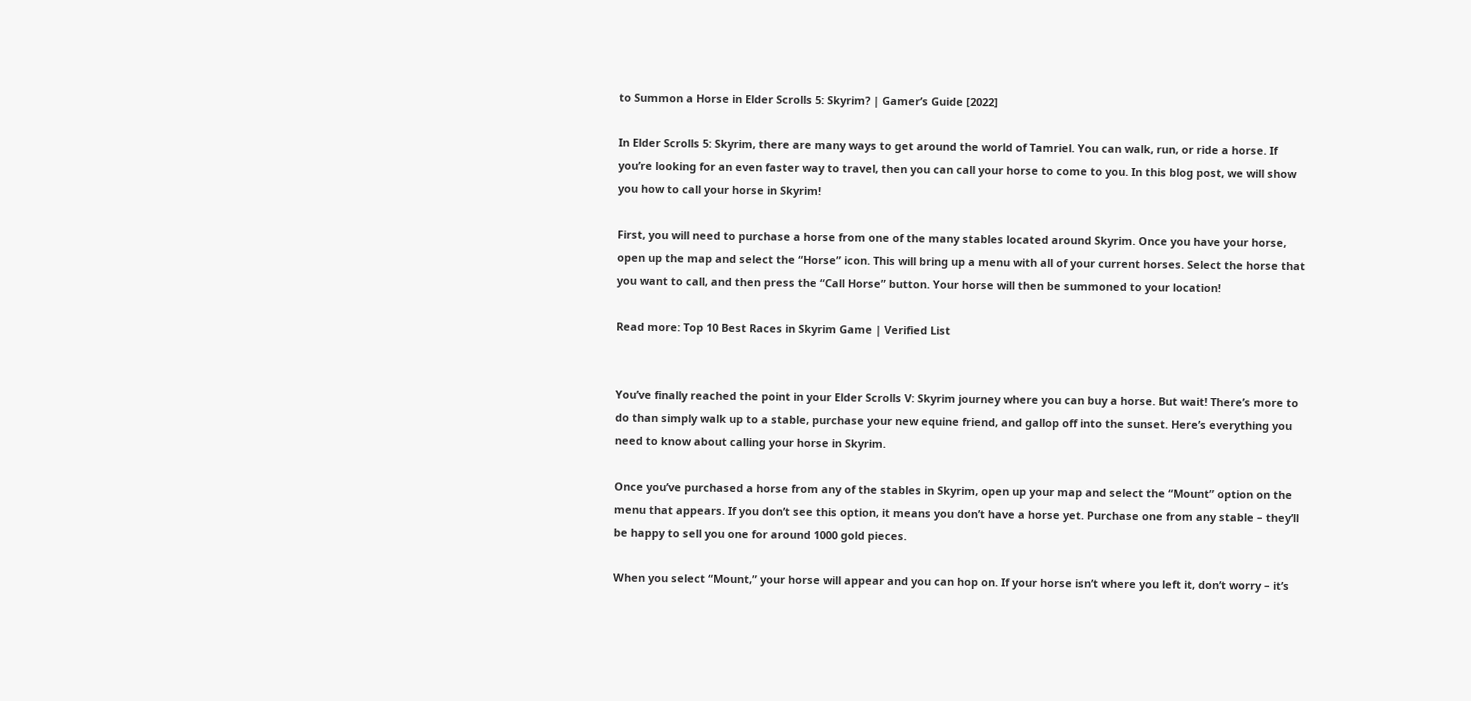to Summon a Horse in Elder Scrolls 5: Skyrim? | Gamer’s Guide [2022]

In Elder Scrolls 5: Skyrim, there are many ways to get around the world of Tamriel. You can walk, run, or ride a horse. If you’re looking for an even faster way to travel, then you can call your horse to come to you. In this blog post, we will show you how to call your horse in Skyrim!

First, you will need to purchase a horse from one of the many stables located around Skyrim. Once you have your horse, open up the map and select the “Horse” icon. This will bring up a menu with all of your current horses. Select the horse that you want to call, and then press the “Call Horse” button. Your horse will then be summoned to your location!

Read more: Top 10 Best Races in Skyrim Game | Verified List


You’ve finally reached the point in your Elder Scrolls V: Skyrim journey where you can buy a horse. But wait! There’s more to do than simply walk up to a stable, purchase your new equine friend, and gallop off into the sunset. Here’s everything you need to know about calling your horse in Skyrim.

Once you’ve purchased a horse from any of the stables in Skyrim, open up your map and select the “Mount” option on the menu that appears. If you don’t see this option, it means you don’t have a horse yet. Purchase one from any stable – they’ll be happy to sell you one for around 1000 gold pieces.

When you select “Mount,” your horse will appear and you can hop on. If your horse isn’t where you left it, don’t worry – it’s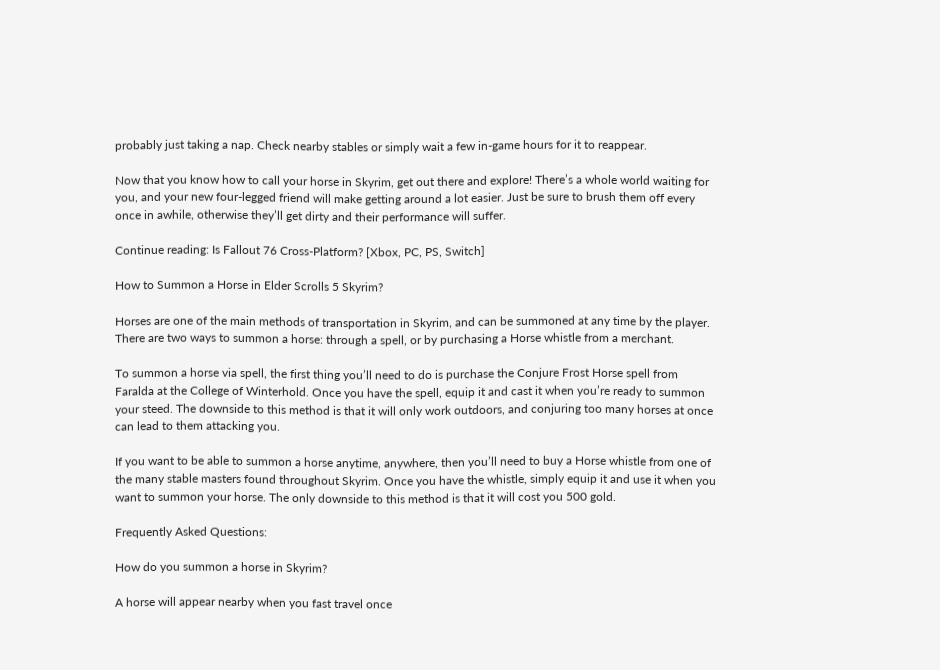probably just taking a nap. Check nearby stables or simply wait a few in-game hours for it to reappear.

Now that you know how to call your horse in Skyrim, get out there and explore! There’s a whole world waiting for you, and your new four-legged friend will make getting around a lot easier. Just be sure to brush them off every once in awhile, otherwise they’ll get dirty and their performance will suffer.

Continue reading: Is Fallout 76 Cross-Platform? [Xbox, PC, PS, Switch]

How to Summon a Horse in Elder Scrolls 5 Skyrim?

Horses are one of the main methods of transportation in Skyrim, and can be summoned at any time by the player. There are two ways to summon a horse: through a spell, or by purchasing a Horse whistle from a merchant.

To summon a horse via spell, the first thing you’ll need to do is purchase the Conjure Frost Horse spell from Faralda at the College of Winterhold. Once you have the spell, equip it and cast it when you’re ready to summon your steed. The downside to this method is that it will only work outdoors, and conjuring too many horses at once can lead to them attacking you.

If you want to be able to summon a horse anytime, anywhere, then you’ll need to buy a Horse whistle from one of the many stable masters found throughout Skyrim. Once you have the whistle, simply equip it and use it when you want to summon your horse. The only downside to this method is that it will cost you 500 gold.

Frequently Asked Questions:

How do you summon a horse in Skyrim?

A horse will appear nearby when you fast travel once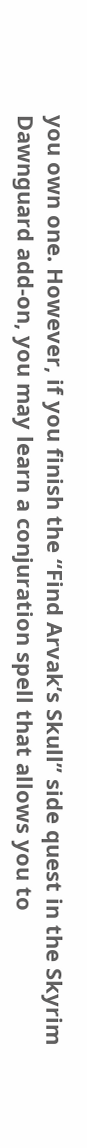you own one. However, if you finish the “Find Arvak’s Skull” side quest in the Skyrim Dawnguard add-on, you may learn a conjuration spell that allows you to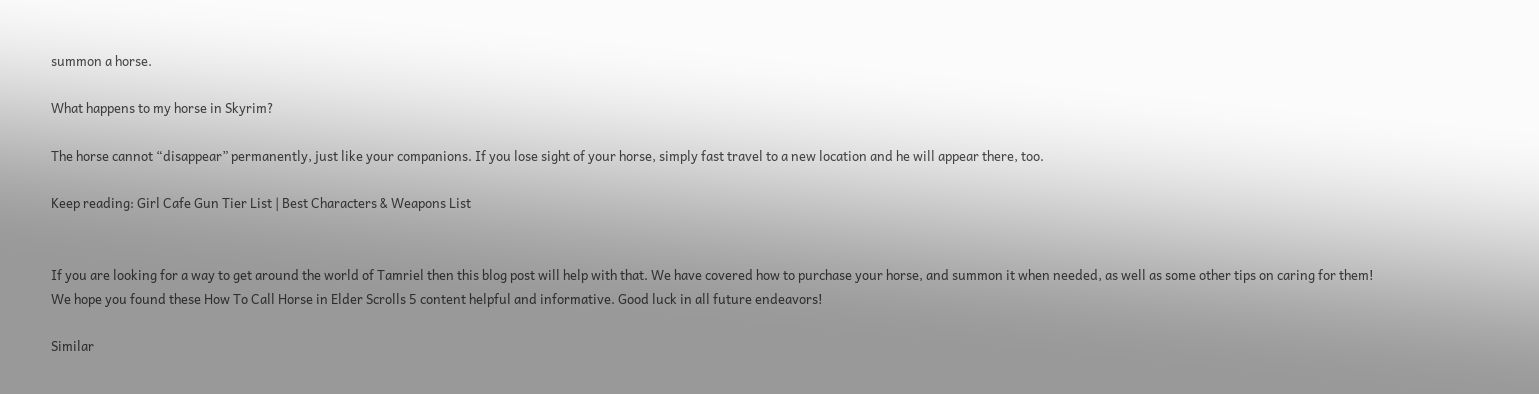summon a horse.

What happens to my horse in Skyrim?

The horse cannot “disappear” permanently, just like your companions. If you lose sight of your horse, simply fast travel to a new location and he will appear there, too.

Keep reading: Girl Cafe Gun Tier List | Best Characters & Weapons List


If you are looking for a way to get around the world of Tamriel then this blog post will help with that. We have covered how to purchase your horse, and summon it when needed, as well as some other tips on caring for them!  We hope you found these How To Call Horse in Elder Scrolls 5 content helpful and informative. Good luck in all future endeavors!

Similar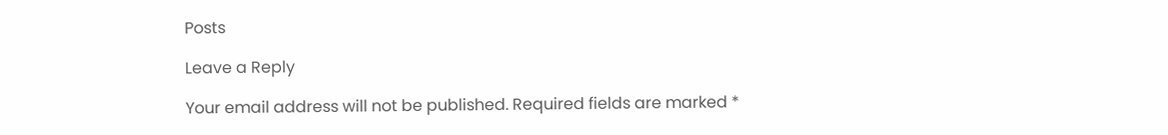Posts

Leave a Reply

Your email address will not be published. Required fields are marked *